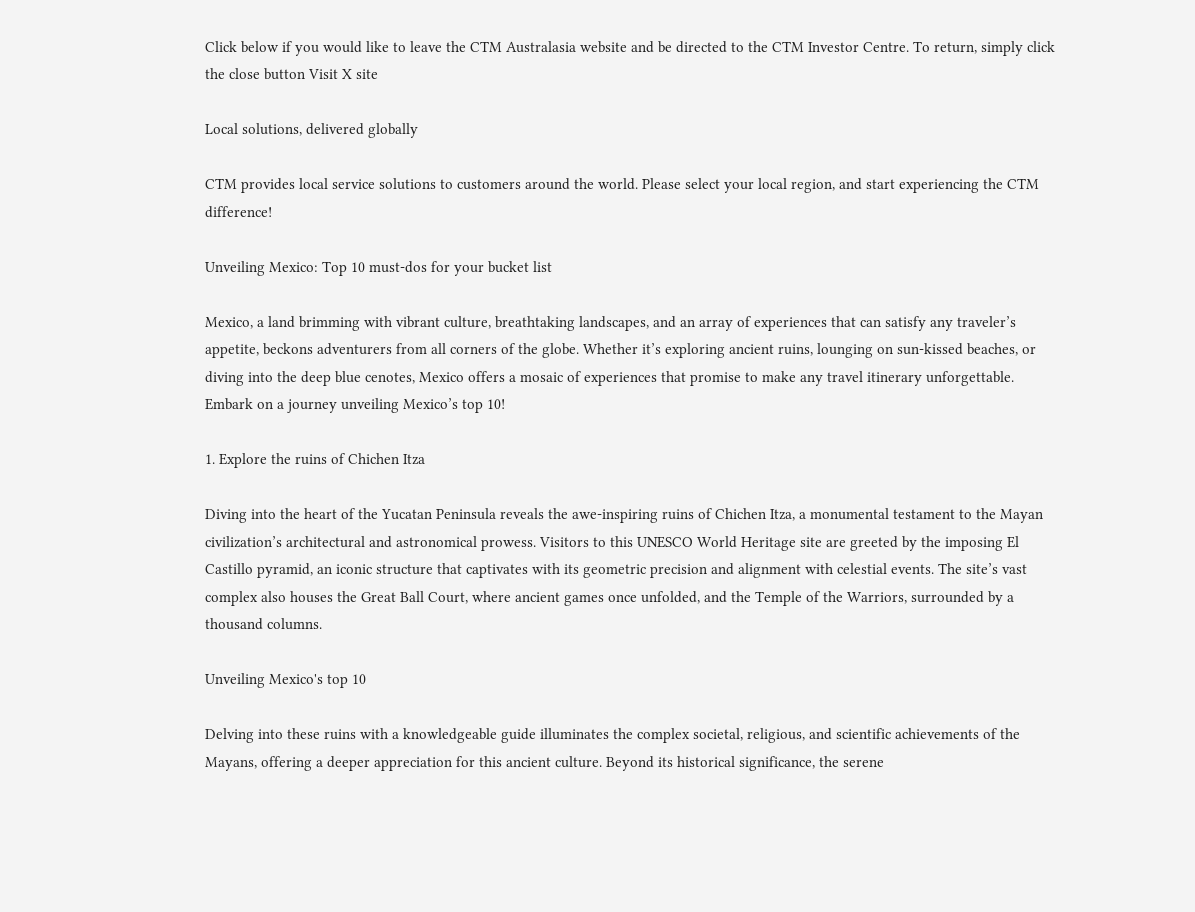Click below if you would like to leave the CTM Australasia website and be directed to the CTM Investor Centre. To return, simply click the close button Visit X site

Local solutions, delivered globally

CTM provides local service solutions to customers around the world. Please select your local region, and start experiencing the CTM difference!

Unveiling Mexico: Top 10 must-dos for your bucket list

Mexico, a land brimming with vibrant culture, breathtaking landscapes, and an array of experiences that can satisfy any traveler’s appetite, beckons adventurers from all corners of the globe. Whether it’s exploring ancient ruins, lounging on sun-kissed beaches, or diving into the deep blue cenotes, Mexico offers a mosaic of experiences that promise to make any travel itinerary unforgettable. Embark on a journey unveiling Mexico’s top 10!

1. Explore the ruins of Chichen Itza

Diving into the heart of the Yucatan Peninsula reveals the awe-inspiring ruins of Chichen Itza, a monumental testament to the Mayan civilization’s architectural and astronomical prowess. Visitors to this UNESCO World Heritage site are greeted by the imposing El Castillo pyramid, an iconic structure that captivates with its geometric precision and alignment with celestial events. The site’s vast complex also houses the Great Ball Court, where ancient games once unfolded, and the Temple of the Warriors, surrounded by a thousand columns.

Unveiling Mexico's top 10

Delving into these ruins with a knowledgeable guide illuminates the complex societal, religious, and scientific achievements of the Mayans, offering a deeper appreciation for this ancient culture. Beyond its historical significance, the serene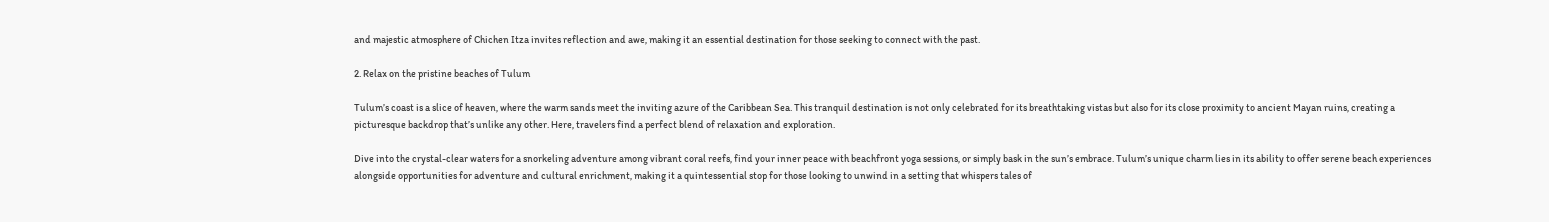and majestic atmosphere of Chichen Itza invites reflection and awe, making it an essential destination for those seeking to connect with the past.

2. Relax on the pristine beaches of Tulum

Tulum’s coast is a slice of heaven, where the warm sands meet the inviting azure of the Caribbean Sea. This tranquil destination is not only celebrated for its breathtaking vistas but also for its close proximity to ancient Mayan ruins, creating a picturesque backdrop that’s unlike any other. Here, travelers find a perfect blend of relaxation and exploration.

Dive into the crystal-clear waters for a snorkeling adventure among vibrant coral reefs, find your inner peace with beachfront yoga sessions, or simply bask in the sun’s embrace. Tulum’s unique charm lies in its ability to offer serene beach experiences alongside opportunities for adventure and cultural enrichment, making it a quintessential stop for those looking to unwind in a setting that whispers tales of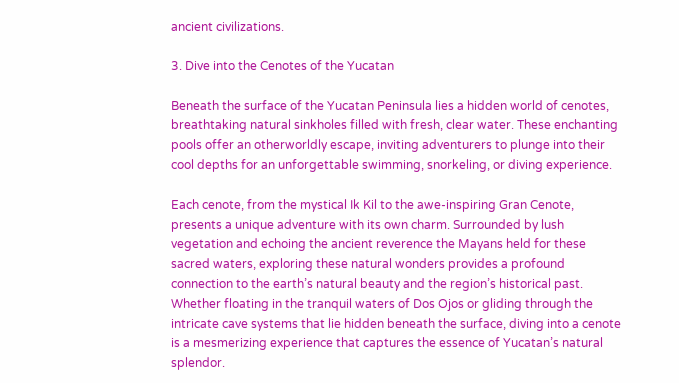ancient civilizations.

3. Dive into the Cenotes of the Yucatan

Beneath the surface of the Yucatan Peninsula lies a hidden world of cenotes, breathtaking natural sinkholes filled with fresh, clear water. These enchanting pools offer an otherworldly escape, inviting adventurers to plunge into their cool depths for an unforgettable swimming, snorkeling, or diving experience.

Each cenote, from the mystical Ik Kil to the awe-inspiring Gran Cenote, presents a unique adventure with its own charm. Surrounded by lush vegetation and echoing the ancient reverence the Mayans held for these sacred waters, exploring these natural wonders provides a profound connection to the earth’s natural beauty and the region’s historical past. Whether floating in the tranquil waters of Dos Ojos or gliding through the intricate cave systems that lie hidden beneath the surface, diving into a cenote is a mesmerizing experience that captures the essence of Yucatan’s natural splendor.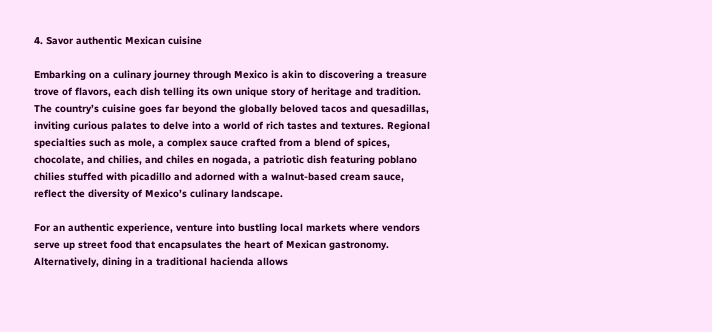4. Savor authentic Mexican cuisine

Embarking on a culinary journey through Mexico is akin to discovering a treasure trove of flavors, each dish telling its own unique story of heritage and tradition. The country’s cuisine goes far beyond the globally beloved tacos and quesadillas, inviting curious palates to delve into a world of rich tastes and textures. Regional specialties such as mole, a complex sauce crafted from a blend of spices, chocolate, and chilies, and chiles en nogada, a patriotic dish featuring poblano chilies stuffed with picadillo and adorned with a walnut-based cream sauce, reflect the diversity of Mexico’s culinary landscape.

For an authentic experience, venture into bustling local markets where vendors serve up street food that encapsulates the heart of Mexican gastronomy. Alternatively, dining in a traditional hacienda allows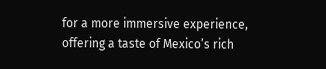for a more immersive experience, offering a taste of Mexico’s rich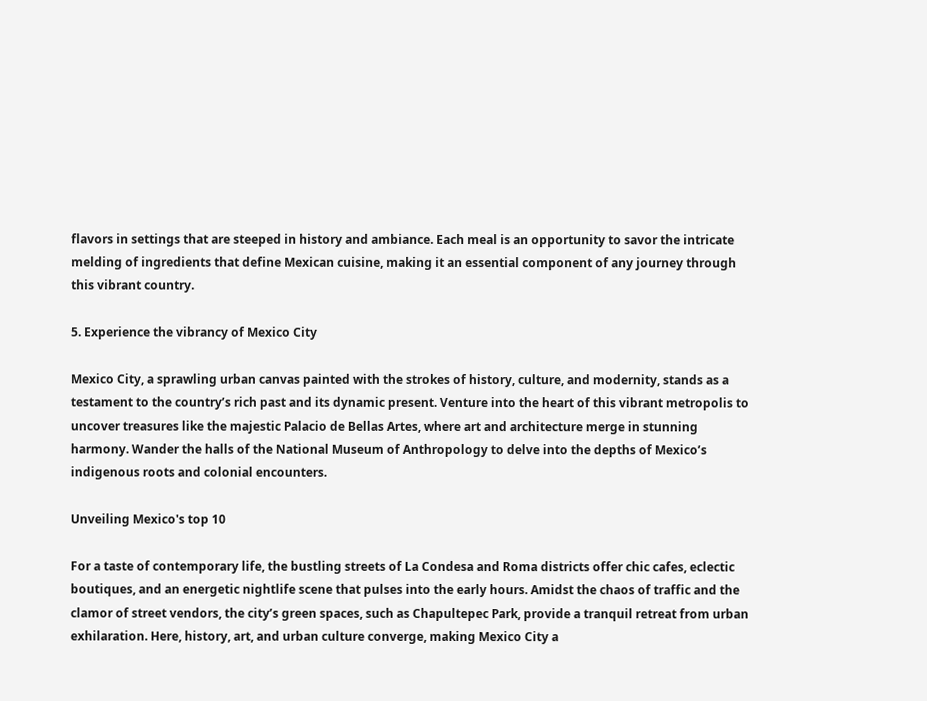flavors in settings that are steeped in history and ambiance. Each meal is an opportunity to savor the intricate melding of ingredients that define Mexican cuisine, making it an essential component of any journey through this vibrant country.

5. Experience the vibrancy of Mexico City

Mexico City, a sprawling urban canvas painted with the strokes of history, culture, and modernity, stands as a testament to the country’s rich past and its dynamic present. Venture into the heart of this vibrant metropolis to uncover treasures like the majestic Palacio de Bellas Artes, where art and architecture merge in stunning harmony. Wander the halls of the National Museum of Anthropology to delve into the depths of Mexico’s indigenous roots and colonial encounters.

Unveiling Mexico's top 10

For a taste of contemporary life, the bustling streets of La Condesa and Roma districts offer chic cafes, eclectic boutiques, and an energetic nightlife scene that pulses into the early hours. Amidst the chaos of traffic and the clamor of street vendors, the city’s green spaces, such as Chapultepec Park, provide a tranquil retreat from urban exhilaration. Here, history, art, and urban culture converge, making Mexico City a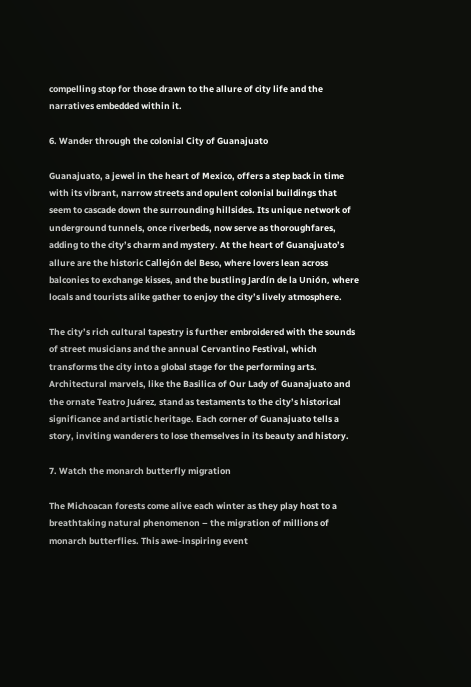compelling stop for those drawn to the allure of city life and the narratives embedded within it.

6. Wander through the colonial City of Guanajuato

Guanajuato, a jewel in the heart of Mexico, offers a step back in time with its vibrant, narrow streets and opulent colonial buildings that seem to cascade down the surrounding hillsides. Its unique network of underground tunnels, once riverbeds, now serve as thoroughfares, adding to the city’s charm and mystery. At the heart of Guanajuato’s allure are the historic Callejón del Beso, where lovers lean across balconies to exchange kisses, and the bustling Jardín de la Unión, where locals and tourists alike gather to enjoy the city’s lively atmosphere.

The city’s rich cultural tapestry is further embroidered with the sounds of street musicians and the annual Cervantino Festival, which transforms the city into a global stage for the performing arts. Architectural marvels, like the Basilica of Our Lady of Guanajuato and the ornate Teatro Juárez, stand as testaments to the city’s historical significance and artistic heritage. Each corner of Guanajuato tells a story, inviting wanderers to lose themselves in its beauty and history.

7. Watch the monarch butterfly migration

The Michoacan forests come alive each winter as they play host to a breathtaking natural phenomenon – the migration of millions of monarch butterflies. This awe-inspiring event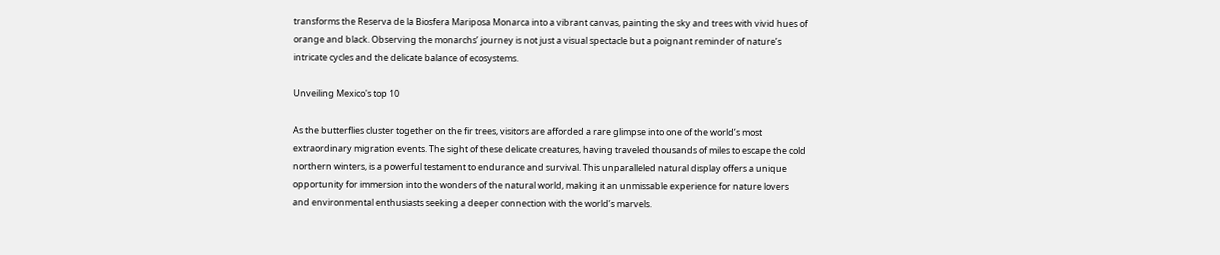transforms the Reserva de la Biosfera Mariposa Monarca into a vibrant canvas, painting the sky and trees with vivid hues of orange and black. Observing the monarchs’ journey is not just a visual spectacle but a poignant reminder of nature’s intricate cycles and the delicate balance of ecosystems.

Unveiling Mexico's top 10

As the butterflies cluster together on the fir trees, visitors are afforded a rare glimpse into one of the world’s most extraordinary migration events. The sight of these delicate creatures, having traveled thousands of miles to escape the cold northern winters, is a powerful testament to endurance and survival. This unparalleled natural display offers a unique opportunity for immersion into the wonders of the natural world, making it an unmissable experience for nature lovers and environmental enthusiasts seeking a deeper connection with the world’s marvels.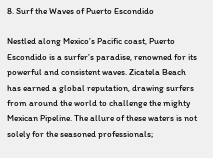8. Surf the Waves of Puerto Escondido

Nestled along Mexico’s Pacific coast, Puerto Escondido is a surfer’s paradise, renowned for its powerful and consistent waves. Zicatela Beach has earned a global reputation, drawing surfers from around the world to challenge the mighty Mexican Pipeline. The allure of these waters is not solely for the seasoned professionals;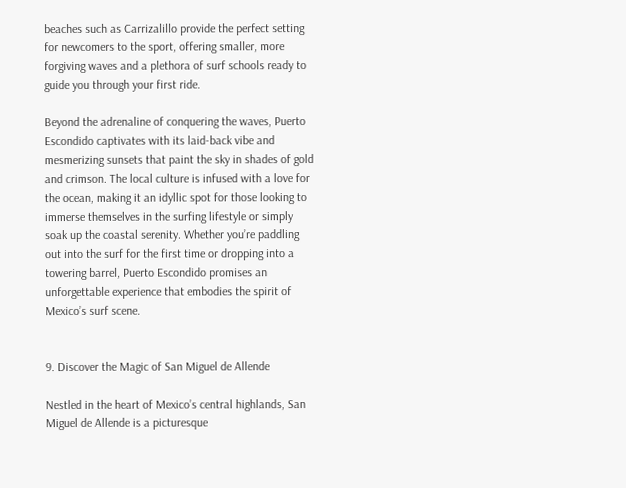beaches such as Carrizalillo provide the perfect setting for newcomers to the sport, offering smaller, more forgiving waves and a plethora of surf schools ready to guide you through your first ride.

Beyond the adrenaline of conquering the waves, Puerto Escondido captivates with its laid-back vibe and mesmerizing sunsets that paint the sky in shades of gold and crimson. The local culture is infused with a love for the ocean, making it an idyllic spot for those looking to immerse themselves in the surfing lifestyle or simply soak up the coastal serenity. Whether you’re paddling out into the surf for the first time or dropping into a towering barrel, Puerto Escondido promises an unforgettable experience that embodies the spirit of Mexico’s surf scene.


9. Discover the Magic of San Miguel de Allende

Nestled in the heart of Mexico’s central highlands, San Miguel de Allende is a picturesque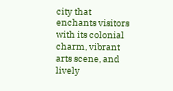city that enchants visitors with its colonial charm, vibrant arts scene, and lively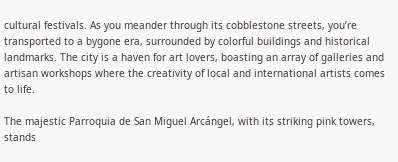cultural festivals. As you meander through its cobblestone streets, you’re transported to a bygone era, surrounded by colorful buildings and historical landmarks. The city is a haven for art lovers, boasting an array of galleries and artisan workshops where the creativity of local and international artists comes to life.

The majestic Parroquia de San Miguel Arcángel, with its striking pink towers, stands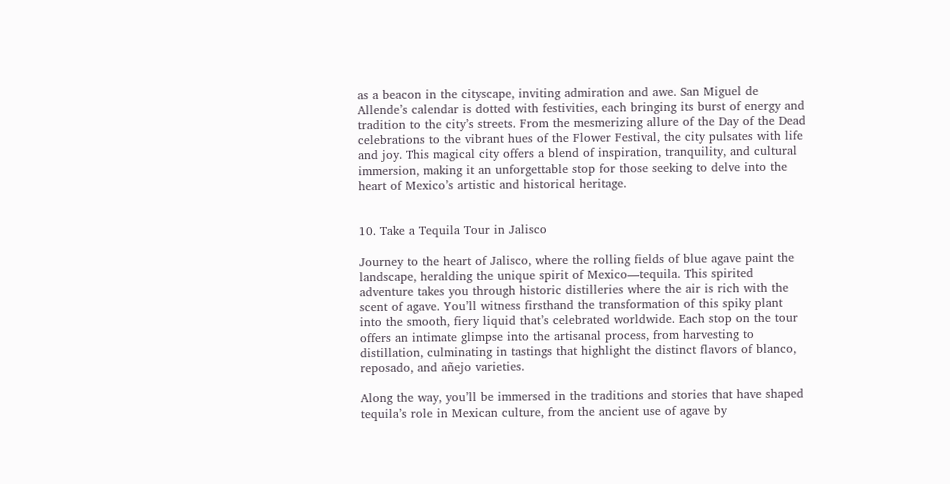as a beacon in the cityscape, inviting admiration and awe. San Miguel de Allende’s calendar is dotted with festivities, each bringing its burst of energy and tradition to the city’s streets. From the mesmerizing allure of the Day of the Dead celebrations to the vibrant hues of the Flower Festival, the city pulsates with life and joy. This magical city offers a blend of inspiration, tranquility, and cultural immersion, making it an unforgettable stop for those seeking to delve into the heart of Mexico’s artistic and historical heritage.


10. Take a Tequila Tour in Jalisco

Journey to the heart of Jalisco, where the rolling fields of blue agave paint the landscape, heralding the unique spirit of Mexico—tequila. This spirited adventure takes you through historic distilleries where the air is rich with the scent of agave. You’ll witness firsthand the transformation of this spiky plant into the smooth, fiery liquid that’s celebrated worldwide. Each stop on the tour offers an intimate glimpse into the artisanal process, from harvesting to distillation, culminating in tastings that highlight the distinct flavors of blanco, reposado, and añejo varieties.

Along the way, you’ll be immersed in the traditions and stories that have shaped tequila’s role in Mexican culture, from the ancient use of agave by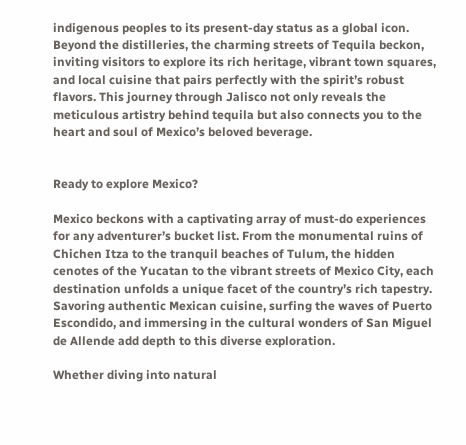indigenous peoples to its present-day status as a global icon. Beyond the distilleries, the charming streets of Tequila beckon, inviting visitors to explore its rich heritage, vibrant town squares, and local cuisine that pairs perfectly with the spirit’s robust flavors. This journey through Jalisco not only reveals the meticulous artistry behind tequila but also connects you to the heart and soul of Mexico’s beloved beverage.


Ready to explore Mexico?

Mexico beckons with a captivating array of must-do experiences for any adventurer’s bucket list. From the monumental ruins of Chichen Itza to the tranquil beaches of Tulum, the hidden cenotes of the Yucatan to the vibrant streets of Mexico City, each destination unfolds a unique facet of the country’s rich tapestry. Savoring authentic Mexican cuisine, surfing the waves of Puerto Escondido, and immersing in the cultural wonders of San Miguel de Allende add depth to this diverse exploration.

Whether diving into natural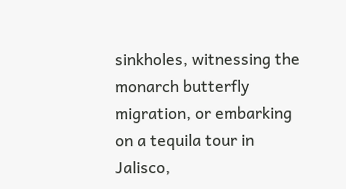sinkholes, witnessing the monarch butterfly migration, or embarking on a tequila tour in Jalisco,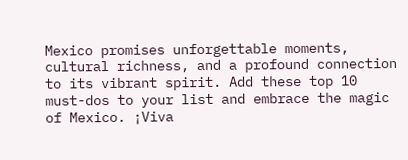Mexico promises unforgettable moments, cultural richness, and a profound connection to its vibrant spirit. Add these top 10 must-dos to your list and embrace the magic of Mexico. ¡Viva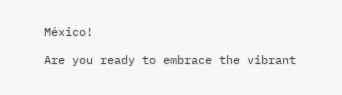México!

Are you ready to embrace the vibrant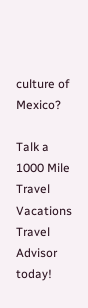culture of Mexico?

Talk a 1000 Mile Travel Vacations Travel Advisor today!